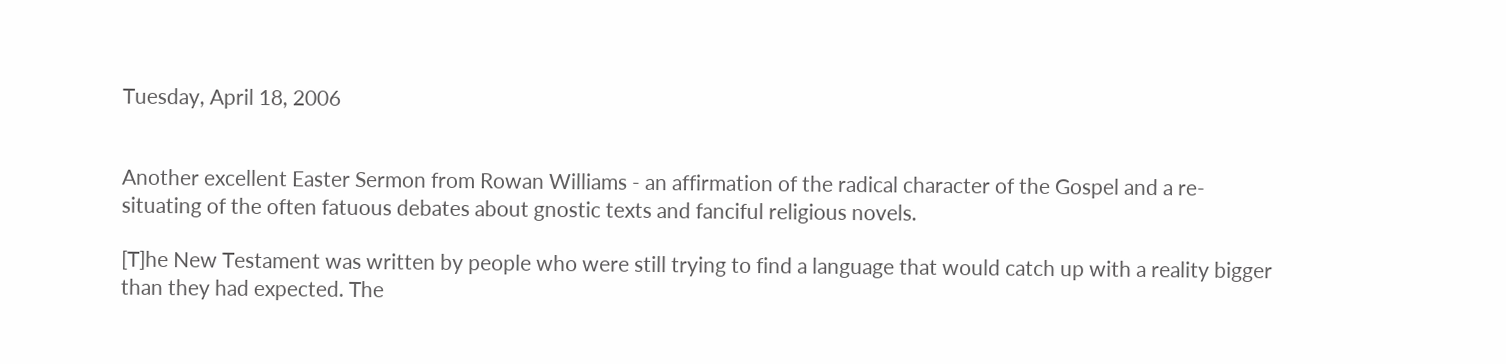Tuesday, April 18, 2006


Another excellent Easter Sermon from Rowan Williams - an affirmation of the radical character of the Gospel and a re-situating of the often fatuous debates about gnostic texts and fanciful religious novels.

[T]he New Testament was written by people who were still trying to find a language that would catch up with a reality bigger than they had expected. The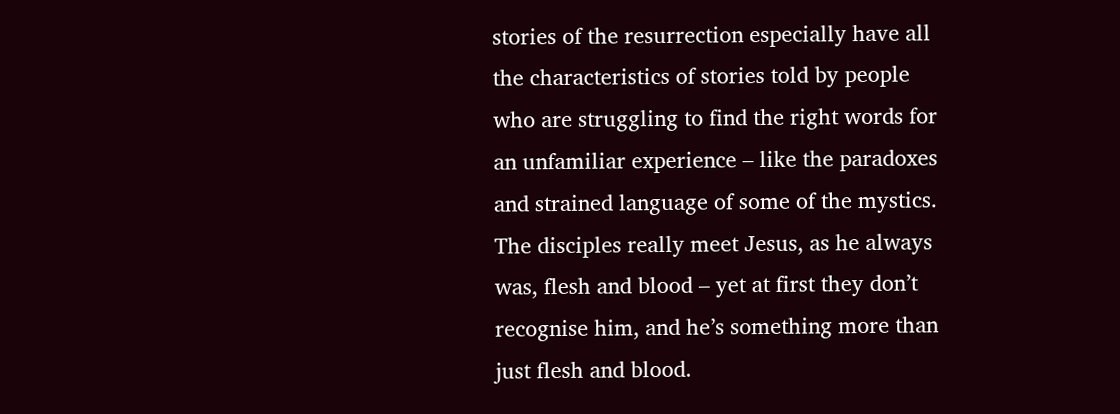stories of the resurrection especially have all the characteristics of stories told by people who are struggling to find the right words for an unfamiliar experience – like the paradoxes and strained language of some of the mystics. The disciples really meet Jesus, as he always was, flesh and blood – yet at first they don’t recognise him, and he’s something more than just flesh and blood.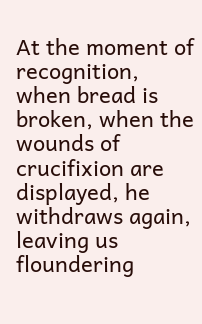At the moment of recognition, when bread is broken, when the wounds of crucifixion are displayed, he withdraws again, leaving us floundering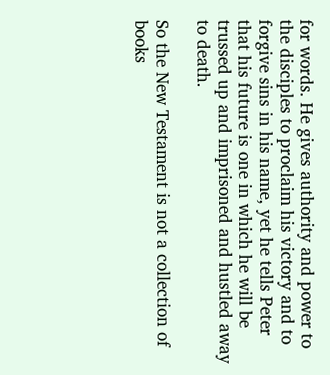for words. He gives authority and power to the disciples to proclaim his victory and to forgive sins in his name, yet he tells Peter that his future is one in which he will be trussed up and imprisoned and hustled away to death.

So the New Testament is not a collection of books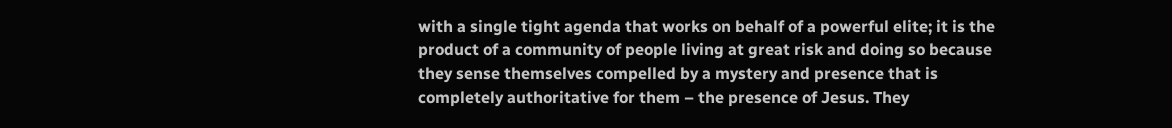with a single tight agenda that works on behalf of a powerful elite; it is the product of a community of people living at great risk and doing so because they sense themselves compelled by a mystery and presence that is completely authoritative for them – the presence of Jesus. They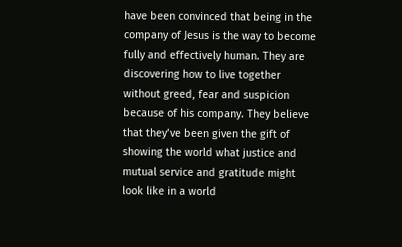have been convinced that being in the company of Jesus is the way to become fully and effectively human. They are discovering how to live together without greed, fear and suspicion because of his company. They believe that they’ve been given the gift of showing the world what justice and mutual service and gratitude might look like in a world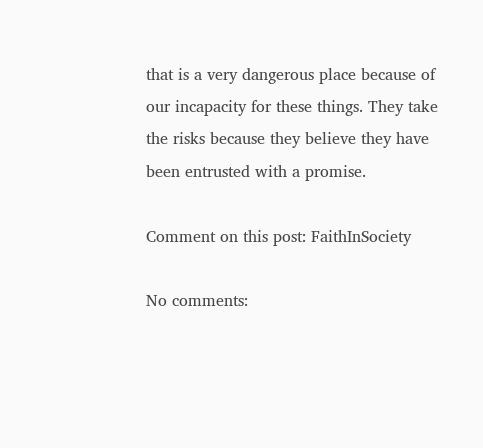that is a very dangerous place because of our incapacity for these things. They take the risks because they believe they have been entrusted with a promise.

Comment on this post: FaithInSociety

No comments: